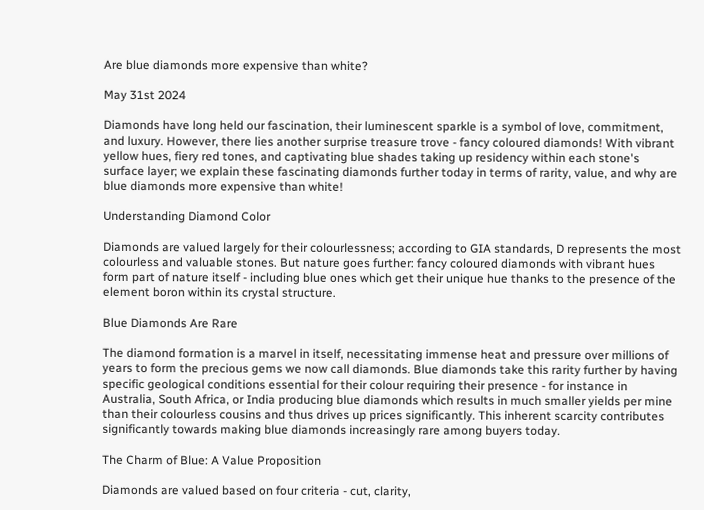Are blue diamonds more expensive than white?

May 31st 2024

Diamonds have long held our fascination, their luminescent sparkle is a symbol of love, commitment, and luxury. However, there lies another surprise treasure trove - fancy coloured diamonds! With vibrant yellow hues, fiery red tones, and captivating blue shades taking up residency within each stone's surface layer; we explain these fascinating diamonds further today in terms of rarity, value, and why are blue diamonds more expensive than white!

Understanding Diamond Color

Diamonds are valued largely for their colourlessness; according to GIA standards, D represents the most colourless and valuable stones. But nature goes further: fancy coloured diamonds with vibrant hues form part of nature itself - including blue ones which get their unique hue thanks to the presence of the element boron within its crystal structure.

Blue Diamonds Are Rare

The diamond formation is a marvel in itself, necessitating immense heat and pressure over millions of years to form the precious gems we now call diamonds. Blue diamonds take this rarity further by having specific geological conditions essential for their colour requiring their presence - for instance in Australia, South Africa, or India producing blue diamonds which results in much smaller yields per mine than their colourless cousins and thus drives up prices significantly. This inherent scarcity contributes significantly towards making blue diamonds increasingly rare among buyers today.

The Charm of Blue: A Value Proposition

Diamonds are valued based on four criteria - cut, clarity,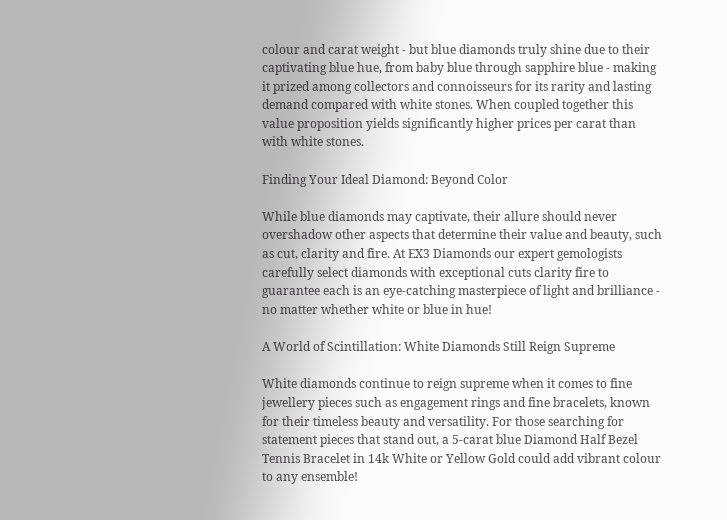colour and carat weight - but blue diamonds truly shine due to their captivating blue hue, from baby blue through sapphire blue - making it prized among collectors and connoisseurs for its rarity and lasting demand compared with white stones. When coupled together this value proposition yields significantly higher prices per carat than with white stones.

Finding Your Ideal Diamond: Beyond Color

While blue diamonds may captivate, their allure should never overshadow other aspects that determine their value and beauty, such as cut, clarity and fire. At EX3 Diamonds our expert gemologists carefully select diamonds with exceptional cuts clarity fire to guarantee each is an eye-catching masterpiece of light and brilliance - no matter whether white or blue in hue!

A World of Scintillation: White Diamonds Still Reign Supreme

White diamonds continue to reign supreme when it comes to fine jewellery pieces such as engagement rings and fine bracelets, known for their timeless beauty and versatility. For those searching for statement pieces that stand out, a 5-carat blue Diamond Half Bezel Tennis Bracelet in 14k White or Yellow Gold could add vibrant colour to any ensemble!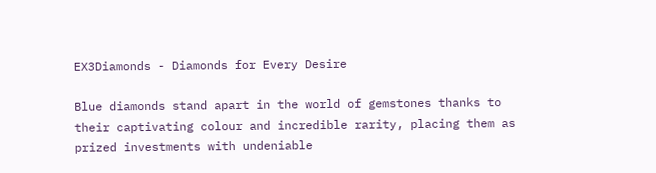EX3Diamonds - Diamonds for Every Desire

Blue diamonds stand apart in the world of gemstones thanks to their captivating colour and incredible rarity, placing them as prized investments with undeniable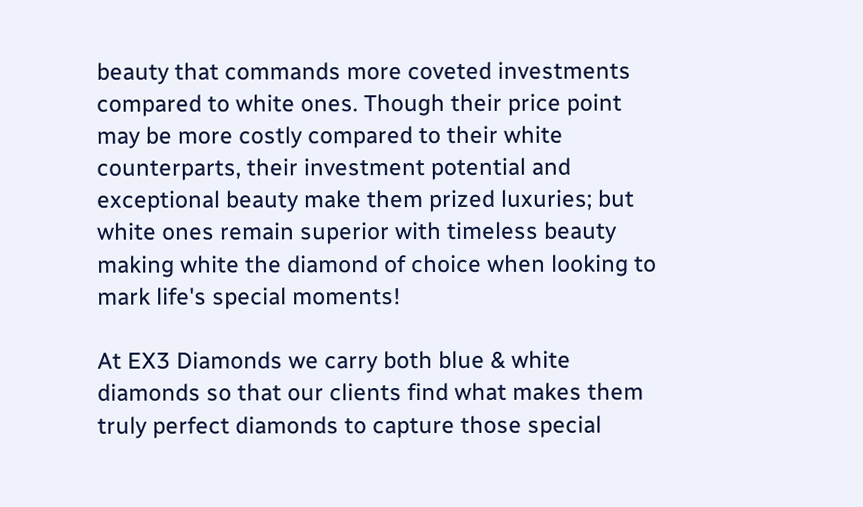beauty that commands more coveted investments compared to white ones. Though their price point may be more costly compared to their white counterparts, their investment potential and exceptional beauty make them prized luxuries; but white ones remain superior with timeless beauty making white the diamond of choice when looking to mark life's special moments!

At EX3 Diamonds we carry both blue & white diamonds so that our clients find what makes them truly perfect diamonds to capture those special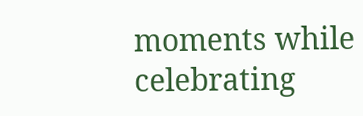moments while celebrating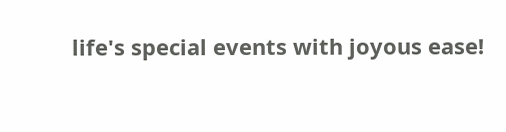life's special events with joyous ease!